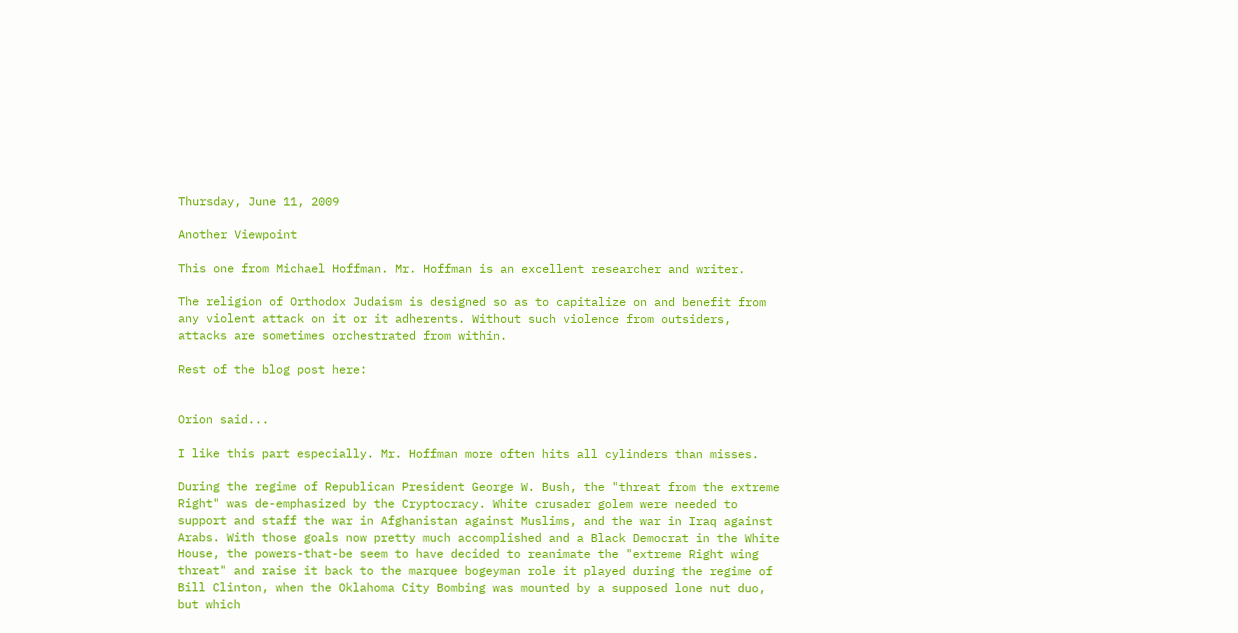Thursday, June 11, 2009

Another Viewpoint

This one from Michael Hoffman. Mr. Hoffman is an excellent researcher and writer.

The religion of Orthodox Judaism is designed so as to capitalize on and benefit from any violent attack on it or it adherents. Without such violence from outsiders, attacks are sometimes orchestrated from within.

Rest of the blog post here:


Orion said...

I like this part especially. Mr. Hoffman more often hits all cylinders than misses.

During the regime of Republican President George W. Bush, the "threat from the extreme Right" was de-emphasized by the Cryptocracy. White crusader golem were needed to support and staff the war in Afghanistan against Muslims, and the war in Iraq against Arabs. With those goals now pretty much accomplished and a Black Democrat in the White House, the powers-that-be seem to have decided to reanimate the "extreme Right wing threat" and raise it back to the marquee bogeyman role it played during the regime of Bill Clinton, when the Oklahoma City Bombing was mounted by a supposed lone nut duo, but which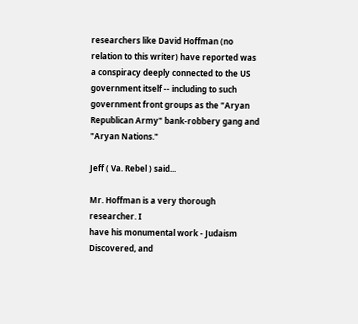researchers like David Hoffman (no relation to this writer) have reported was a conspiracy deeply connected to the US government itself -- including to such government front groups as the "Aryan Republican Army" bank-robbery gang and "Aryan Nations."

Jeff ( Va. Rebel ) said...

Mr. Hoffman is a very thorough researcher. I
have his monumental work - Judaism Discovered, and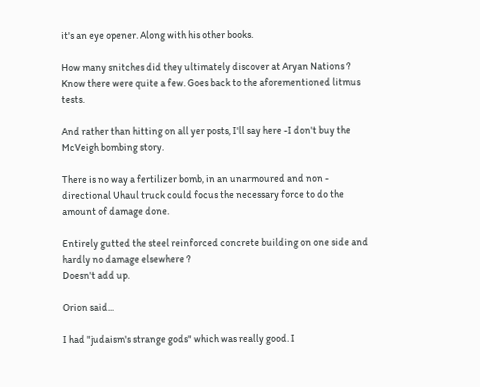it's an eye opener. Along with his other books.

How many snitches did they ultimately discover at Aryan Nations ? Know there were quite a few. Goes back to the aforementioned litmus tests.

And rather than hitting on all yer posts, I'll say here -I don't buy the McVeigh bombing story.

There is no way a fertilizer bomb, in an unarmoured and non - directional Uhaul truck could focus the necessary force to do the amount of damage done.

Entirely gutted the steel reinforced concrete building on one side and hardly no damage elsewhere ?
Doesn't add up.

Orion said...

I had "judaism's strange gods" which was really good. I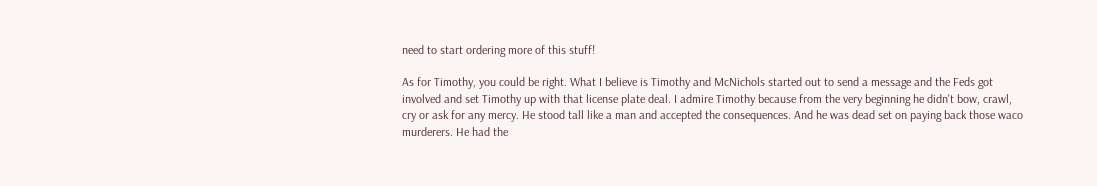need to start ordering more of this stuff!

As for Timothy, you could be right. What I believe is Timothy and McNichols started out to send a message and the Feds got involved and set Timothy up with that license plate deal. I admire Timothy because from the very beginning he didn't bow, crawl, cry or ask for any mercy. He stood tall like a man and accepted the consequences. And he was dead set on paying back those waco murderers. He had the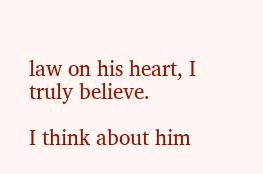law on his heart, I truly believe.

I think about him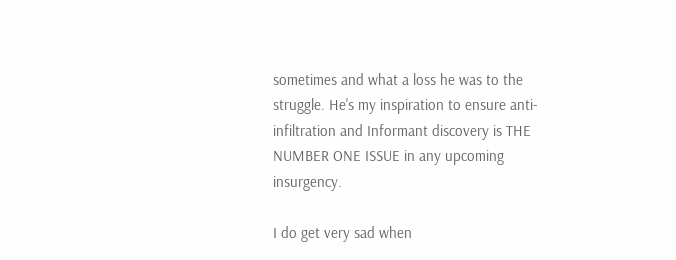sometimes and what a loss he was to the struggle. He's my inspiration to ensure anti-infiltration and Informant discovery is THE NUMBER ONE ISSUE in any upcoming insurgency.

I do get very sad when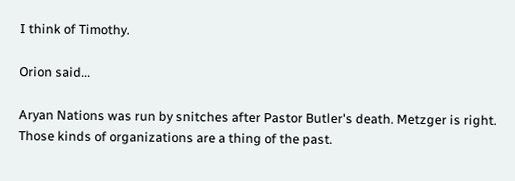I think of Timothy.

Orion said...

Aryan Nations was run by snitches after Pastor Butler's death. Metzger is right. Those kinds of organizations are a thing of the past.